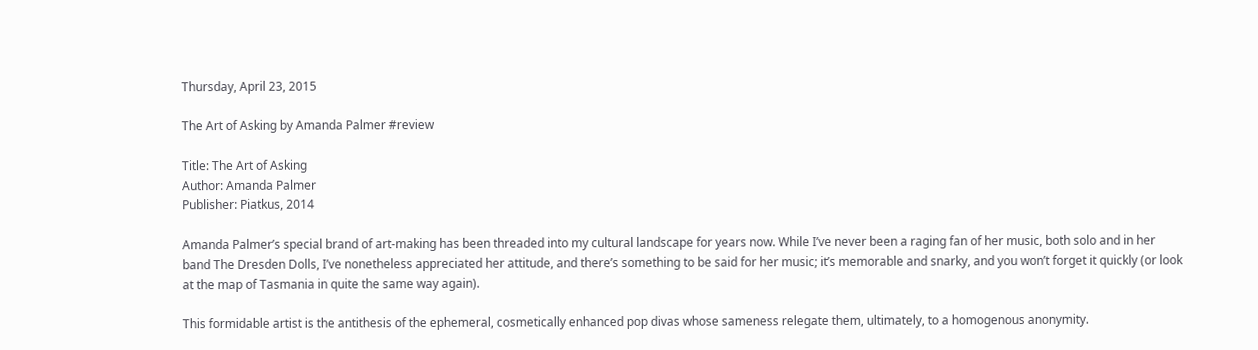Thursday, April 23, 2015

The Art of Asking by Amanda Palmer #review

Title: The Art of Asking
Author: Amanda Palmer
Publisher: Piatkus, 2014

Amanda Palmer’s special brand of art-making has been threaded into my cultural landscape for years now. While I’ve never been a raging fan of her music, both solo and in her band The Dresden Dolls, I’ve nonetheless appreciated her attitude, and there’s something to be said for her music; it’s memorable and snarky, and you won’t forget it quickly (or look at the map of Tasmania in quite the same way again).

This formidable artist is the antithesis of the ephemeral, cosmetically enhanced pop divas whose sameness relegate them, ultimately, to a homogenous anonymity.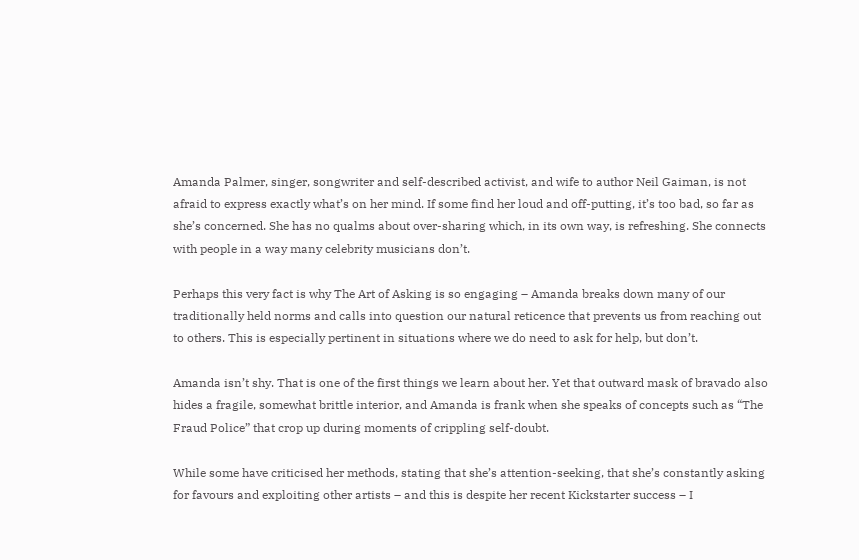Amanda Palmer, singer, songwriter and self-described activist, and wife to author Neil Gaiman, is not afraid to express exactly what’s on her mind. If some find her loud and off-putting, it’s too bad, so far as she’s concerned. She has no qualms about over-sharing which, in its own way, is refreshing. She connects with people in a way many celebrity musicians don’t.

Perhaps this very fact is why The Art of Asking is so engaging – Amanda breaks down many of our traditionally held norms and calls into question our natural reticence that prevents us from reaching out to others. This is especially pertinent in situations where we do need to ask for help, but don’t.

Amanda isn’t shy. That is one of the first things we learn about her. Yet that outward mask of bravado also hides a fragile, somewhat brittle interior, and Amanda is frank when she speaks of concepts such as “The Fraud Police” that crop up during moments of crippling self-doubt.

While some have criticised her methods, stating that she’s attention-seeking, that she’s constantly asking for favours and exploiting other artists – and this is despite her recent Kickstarter success – I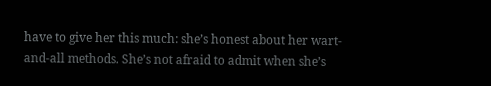have to give her this much: she’s honest about her wart-and-all methods. She’s not afraid to admit when she’s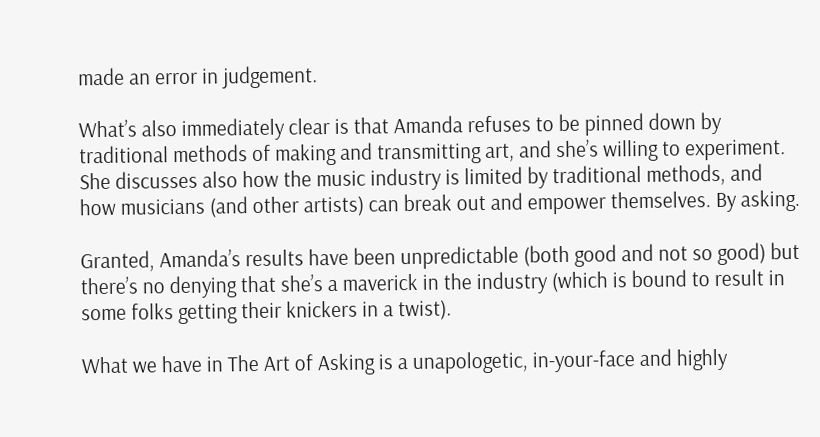made an error in judgement.

What’s also immediately clear is that Amanda refuses to be pinned down by traditional methods of making and transmitting art, and she’s willing to experiment. She discusses also how the music industry is limited by traditional methods, and how musicians (and other artists) can break out and empower themselves. By asking.

Granted, Amanda’s results have been unpredictable (both good and not so good) but there’s no denying that she’s a maverick in the industry (which is bound to result in some folks getting their knickers in a twist).

What we have in The Art of Asking is a unapologetic, in-your-face and highly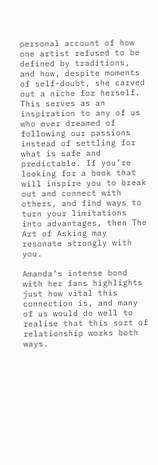personal account of how one artist refused to be defined by traditions, and how, despite moments of self-doubt, she carved out a niche for herself. This serves as an inspiration to any of us who ever dreamed of following our passions instead of settling for what is safe and predictable. If you’re looking for a book that will inspire you to break out and connect with others, and find ways to turn your limitations into advantages, then The Art of Asking may resonate strongly with you.

Amanda’s intense bond with her fans highlights just how vital this connection is, and many of us would do well to realise that this sort of relationship works both ways.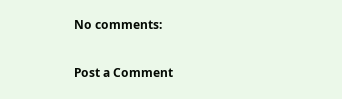No comments:

Post a Comment